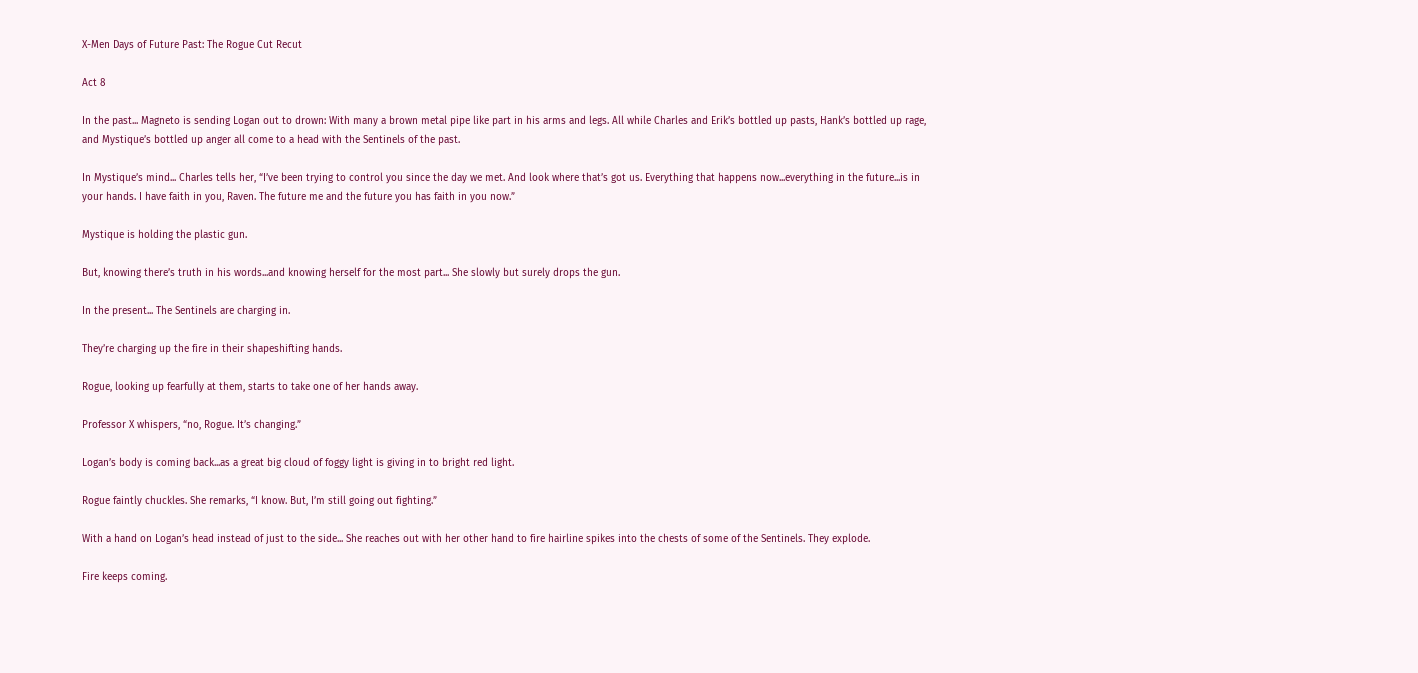X-Men Days of Future Past: The Rogue Cut Recut

Act 8

In the past... Magneto is sending Logan out to drown: With many a brown metal pipe like part in his arms and legs. All while Charles and Erik’s bottled up pasts, Hank’s bottled up rage, and Mystique’s bottled up anger all come to a head with the Sentinels of the past.

In Mystique’s mind... Charles tells her, “I’ve been trying to control you since the day we met. And look where that’s got us. Everything that happens now...everything in the future...is in your hands. I have faith in you, Raven. The future me and the future you has faith in you now.”

Mystique is holding the plastic gun.

But, knowing there’s truth in his words...and knowing herself for the most part... She slowly but surely drops the gun.

In the present... The Sentinels are charging in.

They’re charging up the fire in their shapeshifting hands.

Rogue, looking up fearfully at them, starts to take one of her hands away.

Professor X whispers, “no, Rogue. It’s changing.”

Logan’s body is coming back...as a great big cloud of foggy light is giving in to bright red light.

Rogue faintly chuckles. She remarks, “I know. But, I’m still going out fighting.”

With a hand on Logan’s head instead of just to the side... She reaches out with her other hand to fire hairline spikes into the chests of some of the Sentinels. They explode.

Fire keeps coming.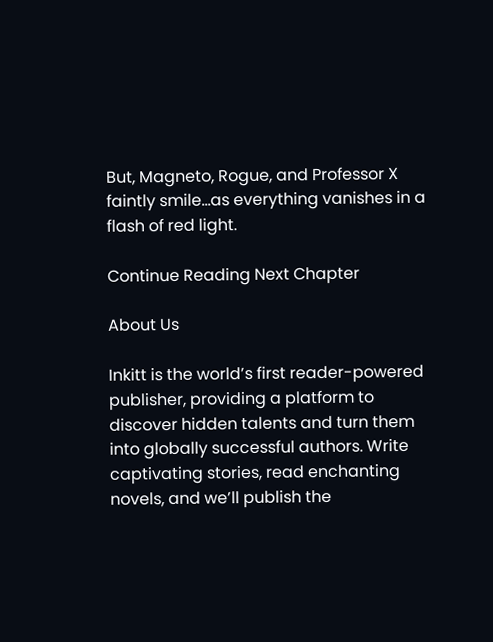But, Magneto, Rogue, and Professor X faintly smile...as everything vanishes in a flash of red light.

Continue Reading Next Chapter

About Us

Inkitt is the world’s first reader-powered publisher, providing a platform to discover hidden talents and turn them into globally successful authors. Write captivating stories, read enchanting novels, and we’ll publish the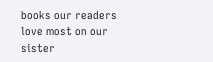books our readers love most on our sister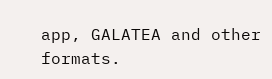app, GALATEA and other formats.